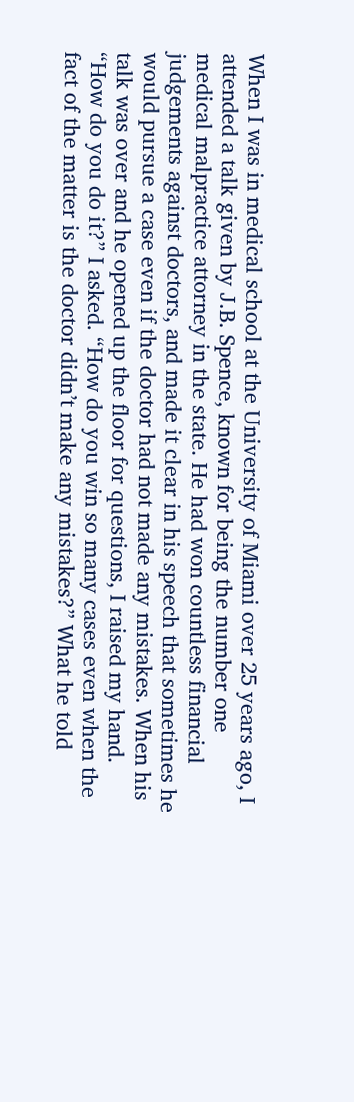When I was in medical school at the University of Miami over 25 years ago, I attended a talk given by J.B. Spence, known for being the number one medical malpractice attorney in the state. He had won countless financial judgements against doctors, and made it clear in his speech that sometimes he would pursue a case even if the doctor had not made any mistakes. When his talk was over and he opened up the floor for questions, I raised my hand. “How do you do it?” I asked. “How do you win so many cases even when the fact of the matter is the doctor didn’t make any mistakes?” What he told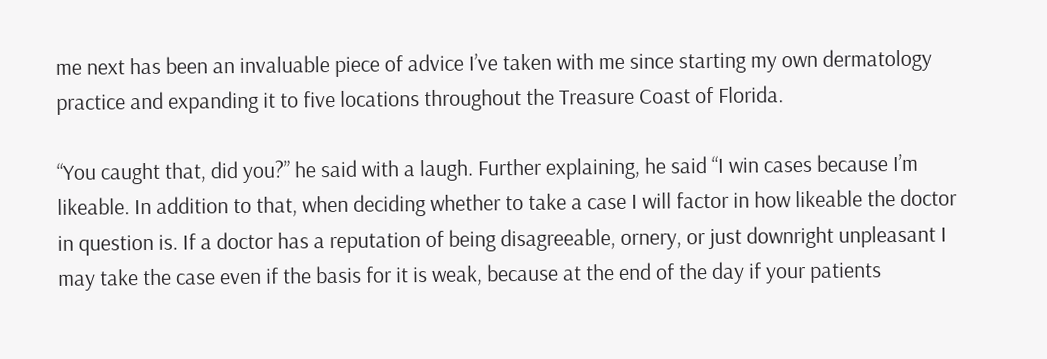me next has been an invaluable piece of advice I’ve taken with me since starting my own dermatology practice and expanding it to five locations throughout the Treasure Coast of Florida.

“You caught that, did you?” he said with a laugh. Further explaining, he said “I win cases because I’m likeable. In addition to that, when deciding whether to take a case I will factor in how likeable the doctor in question is. If a doctor has a reputation of being disagreeable, ornery, or just downright unpleasant I may take the case even if the basis for it is weak, because at the end of the day if your patients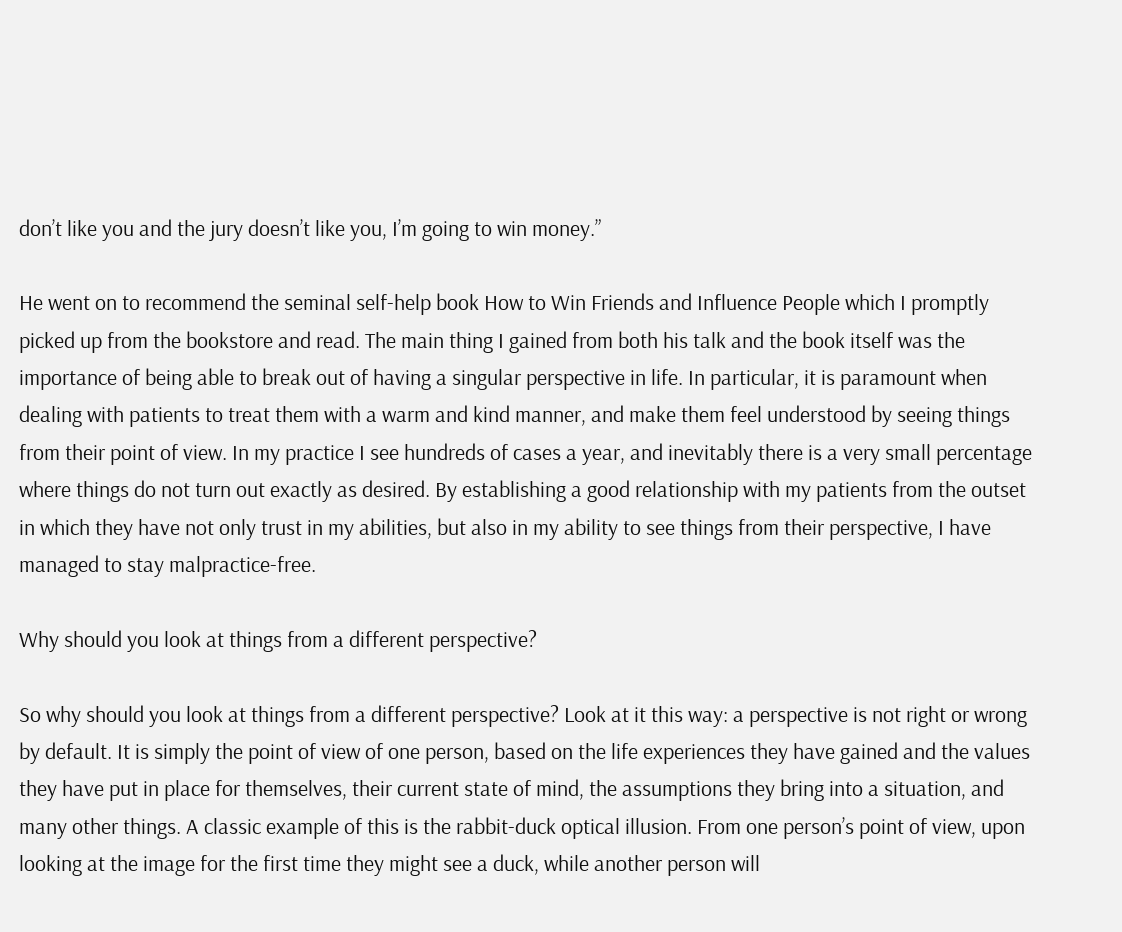don’t like you and the jury doesn’t like you, I’m going to win money.”

He went on to recommend the seminal self-help book How to Win Friends and Influence People which I promptly picked up from the bookstore and read. The main thing I gained from both his talk and the book itself was the importance of being able to break out of having a singular perspective in life. In particular, it is paramount when dealing with patients to treat them with a warm and kind manner, and make them feel understood by seeing things from their point of view. In my practice I see hundreds of cases a year, and inevitably there is a very small percentage where things do not turn out exactly as desired. By establishing a good relationship with my patients from the outset in which they have not only trust in my abilities, but also in my ability to see things from their perspective, I have managed to stay malpractice-free.

Why should you look at things from a different perspective?

So why should you look at things from a different perspective? Look at it this way: a perspective is not right or wrong by default. It is simply the point of view of one person, based on the life experiences they have gained and the values they have put in place for themselves, their current state of mind, the assumptions they bring into a situation, and many other things. A classic example of this is the rabbit-duck optical illusion. From one person’s point of view, upon looking at the image for the first time they might see a duck, while another person will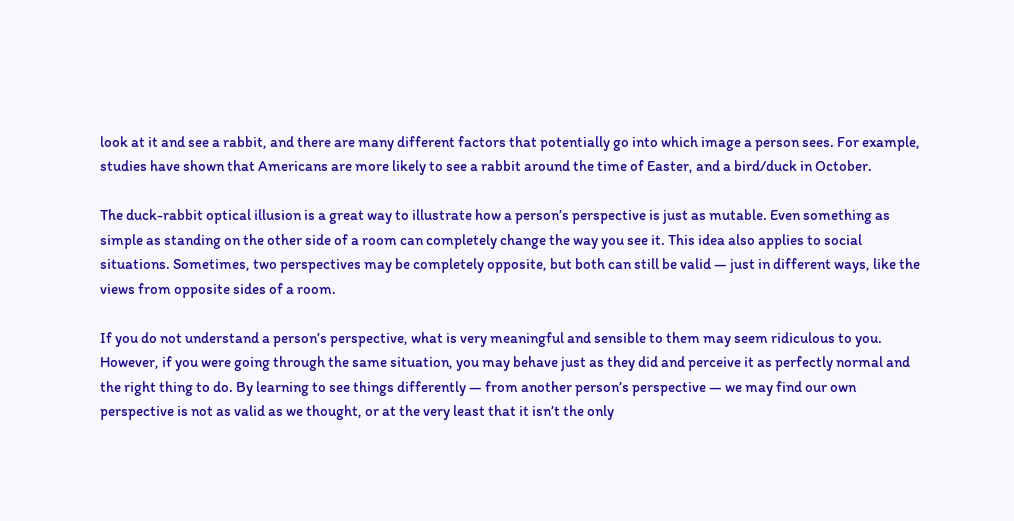look at it and see a rabbit, and there are many different factors that potentially go into which image a person sees. For example, studies have shown that Americans are more likely to see a rabbit around the time of Easter, and a bird/duck in October.

The duck-rabbit optical illusion is a great way to illustrate how a person’s perspective is just as mutable. Even something as simple as standing on the other side of a room can completely change the way you see it. This idea also applies to social situations. Sometimes, two perspectives may be completely opposite, but both can still be valid — just in different ways, like the views from opposite sides of a room.

If you do not understand a person’s perspective, what is very meaningful and sensible to them may seem ridiculous to you. However, if you were going through the same situation, you may behave just as they did and perceive it as perfectly normal and the right thing to do. By learning to see things differently — from another person’s perspective — we may find our own perspective is not as valid as we thought, or at the very least that it isn’t the only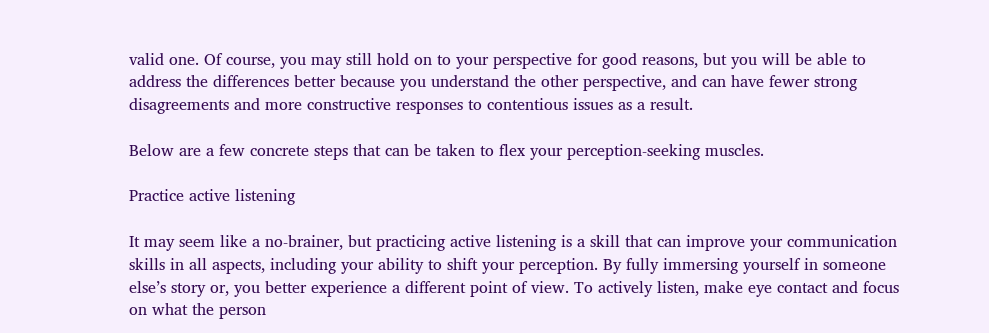valid one. Of course, you may still hold on to your perspective for good reasons, but you will be able to address the differences better because you understand the other perspective, and can have fewer strong disagreements and more constructive responses to contentious issues as a result.

Below are a few concrete steps that can be taken to flex your perception-seeking muscles.

Practice active listening

It may seem like a no-brainer, but practicing active listening is a skill that can improve your communication skills in all aspects, including your ability to shift your perception. By fully immersing yourself in someone else’s story or, you better experience a different point of view. To actively listen, make eye contact and focus on what the person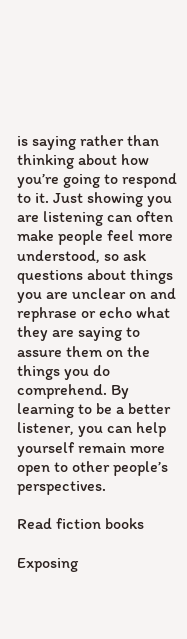is saying rather than thinking about how you’re going to respond to it. Just showing you are listening can often make people feel more understood, so ask questions about things you are unclear on and rephrase or echo what they are saying to assure them on the things you do comprehend. By learning to be a better listener, you can help yourself remain more open to other people’s perspectives.

Read fiction books

Exposing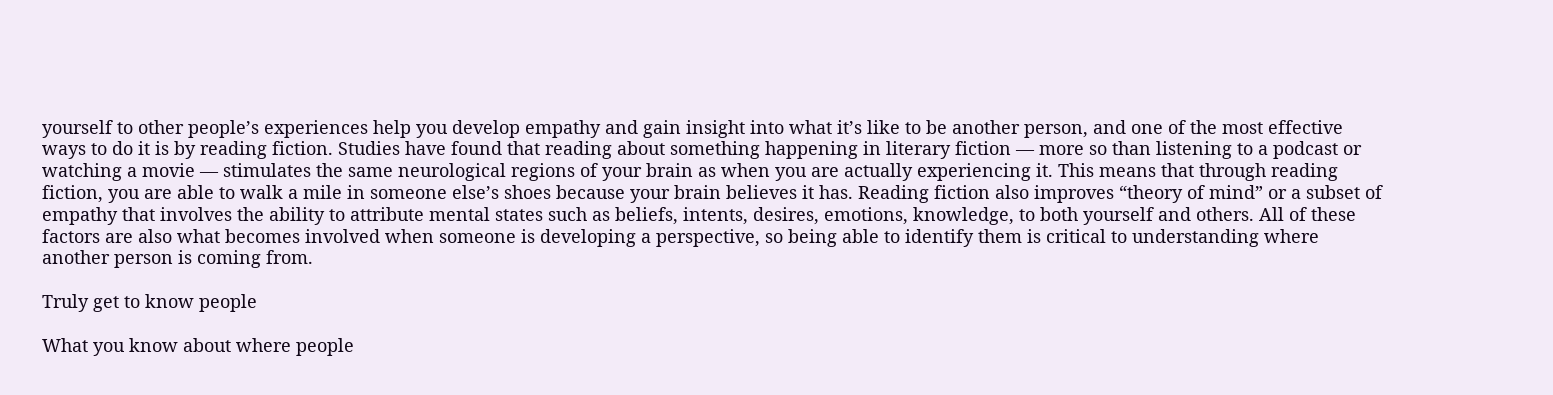yourself to other people’s experiences help you develop empathy and gain insight into what it’s like to be another person, and one of the most effective ways to do it is by reading fiction. Studies have found that reading about something happening in literary fiction — more so than listening to a podcast or watching a movie — stimulates the same neurological regions of your brain as when you are actually experiencing it. This means that through reading fiction, you are able to walk a mile in someone else’s shoes because your brain believes it has. Reading fiction also improves “theory of mind” or a subset of empathy that involves the ability to attribute mental states such as beliefs, intents, desires, emotions, knowledge, to both yourself and others. All of these factors are also what becomes involved when someone is developing a perspective, so being able to identify them is critical to understanding where another person is coming from.

Truly get to know people

What you know about where people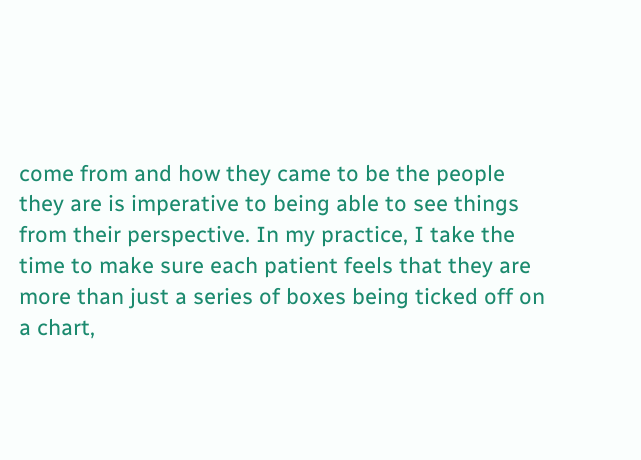come from and how they came to be the people they are is imperative to being able to see things from their perspective. In my practice, I take the time to make sure each patient feels that they are more than just a series of boxes being ticked off on a chart,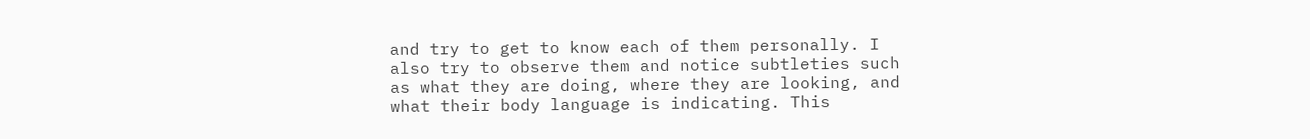and try to get to know each of them personally. I also try to observe them and notice subtleties such as what they are doing, where they are looking, and what their body language is indicating. This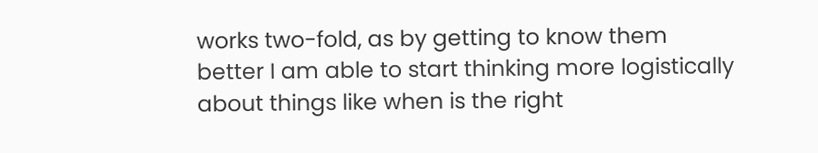works two-fold, as by getting to know them better I am able to start thinking more logistically about things like when is the right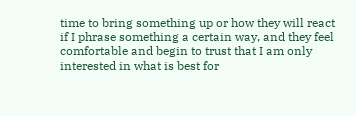time to bring something up or how they will react if I phrase something a certain way, and they feel comfortable and begin to trust that I am only interested in what is best for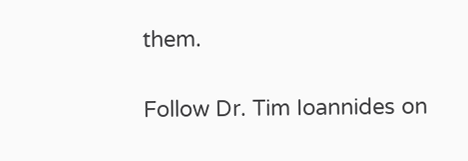them.

Follow Dr. Tim Ioannides on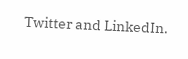Twitter and LinkedIn.